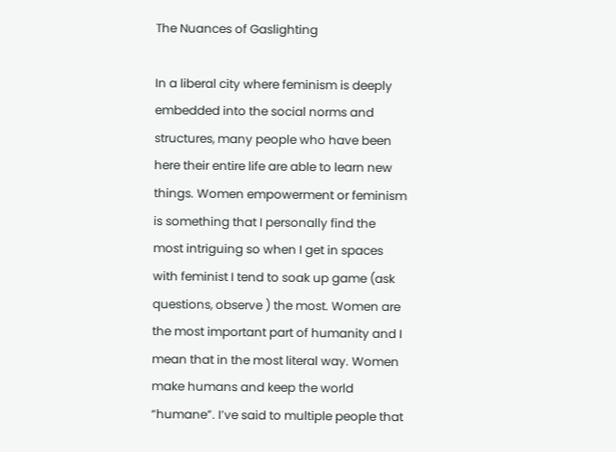The Nuances of Gaslighting

In a liberal city where feminism is deeply embedded into the social norms and structures, many people who have been here their entire life are able to learn new things. Women empowerment or feminism is something that I personally find the most intriguing so when I get in spaces with feminist I tend to soak up game (ask questions, observe ) the most. Women are the most important part of humanity and I mean that in the most literal way. Women make humans and keep the world “humane”. I’ve said to multiple people that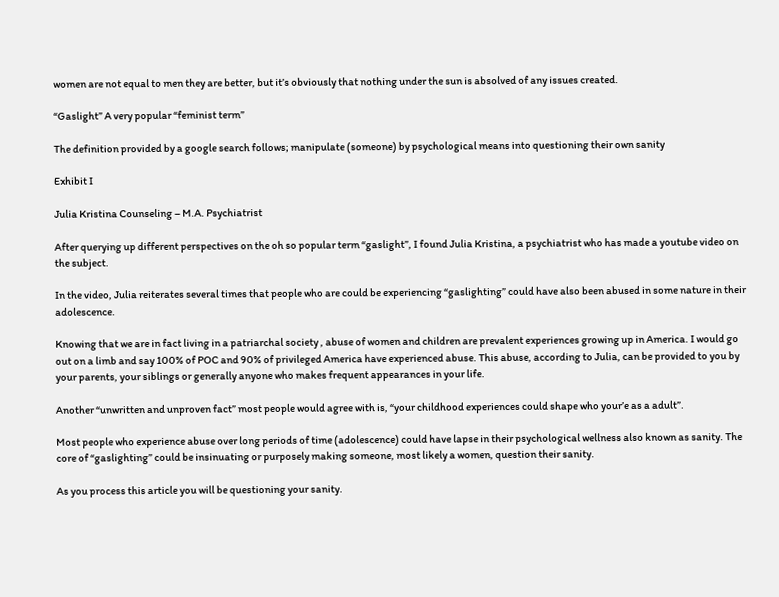women are not equal to men they are better, but it’s obviously that nothing under the sun is absolved of any issues created.

“Gaslight” A very popular “feminist term”

The definition provided by a google search follows; manipulate (someone) by psychological means into questioning their own sanity

Exhibit I

Julia Kristina Counseling – M.A. Psychiatrist

After querying up different perspectives on the oh so popular term “gaslight”, I found Julia Kristina, a psychiatrist who has made a youtube video on the subject.

In the video, Julia reiterates several times that people who are could be experiencing “gaslighting” could have also been abused in some nature in their adolescence.

Knowing that we are in fact living in a patriarchal society , abuse of women and children are prevalent experiences growing up in America. I would go out on a limb and say 100% of POC and 90% of privileged America have experienced abuse. This abuse, according to Julia, can be provided to you by your parents, your siblings or generally anyone who makes frequent appearances in your life.

Another “unwritten and unproven fact” most people would agree with is, “your childhood experiences could shape who your’e as a adult”.

Most people who experience abuse over long periods of time (adolescence) could have lapse in their psychological wellness also known as sanity. The core of “gaslighting” could be insinuating or purposely making someone, most likely a women, question their sanity.

As you process this article you will be questioning your sanity.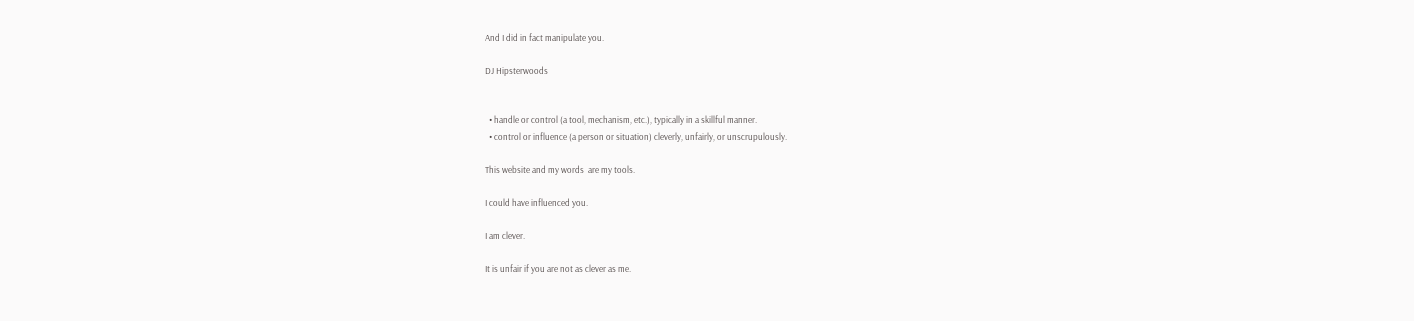And I did in fact manipulate you.

DJ Hipsterwoods


  • handle or control (a tool, mechanism, etc.), typically in a skillful manner.
  • control or influence (a person or situation) cleverly, unfairly, or unscrupulously.

This website and my words  are my tools.

I could have influenced you.

I am clever.

It is unfair if you are not as clever as me.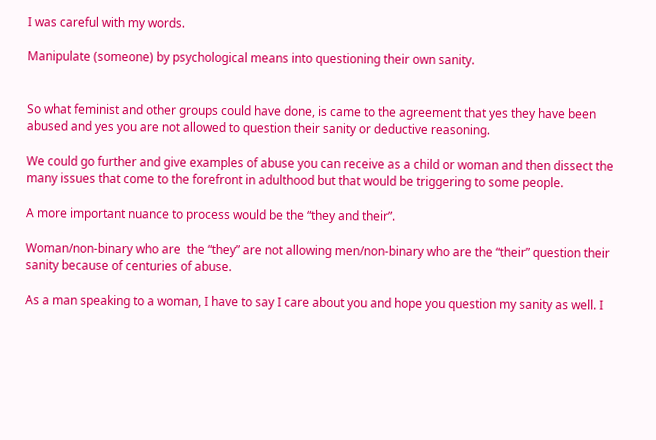I was careful with my words.

Manipulate (someone) by psychological means into questioning their own sanity.


So what feminist and other groups could have done, is came to the agreement that yes they have been abused and yes you are not allowed to question their sanity or deductive reasoning.

We could go further and give examples of abuse you can receive as a child or woman and then dissect the many issues that come to the forefront in adulthood but that would be triggering to some people.

A more important nuance to process would be the “they and their”.

Woman/non-binary who are  the “they” are not allowing men/non-binary who are the “their” question their sanity because of centuries of abuse.

As a man speaking to a woman, I have to say I care about you and hope you question my sanity as well. I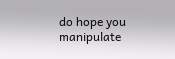do hope you manipulate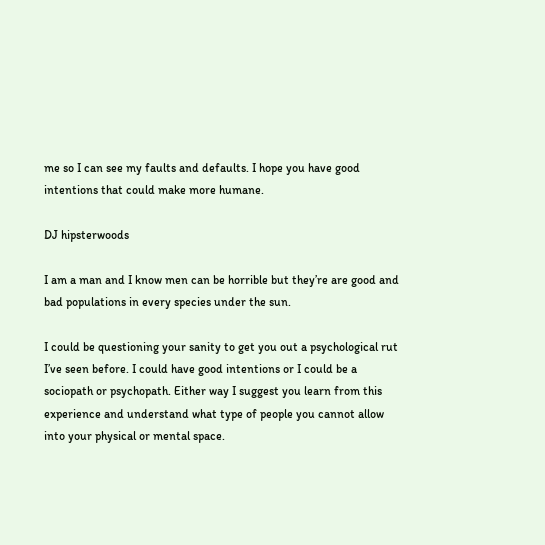me so I can see my faults and defaults. I hope you have good intentions that could make more humane.

DJ hipsterwoods

I am a man and I know men can be horrible but they’re are good and bad populations in every species under the sun.

I could be questioning your sanity to get you out a psychological rut I’ve seen before. I could have good intentions or I could be a sociopath or psychopath. Either way I suggest you learn from this experience and understand what type of people you cannot allow into your physical or mental space.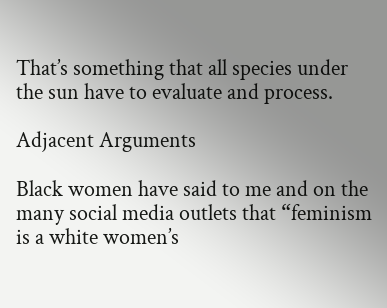That’s something that all species under the sun have to evaluate and process.

Adjacent Arguments

Black women have said to me and on the many social media outlets that “feminism is a white women’s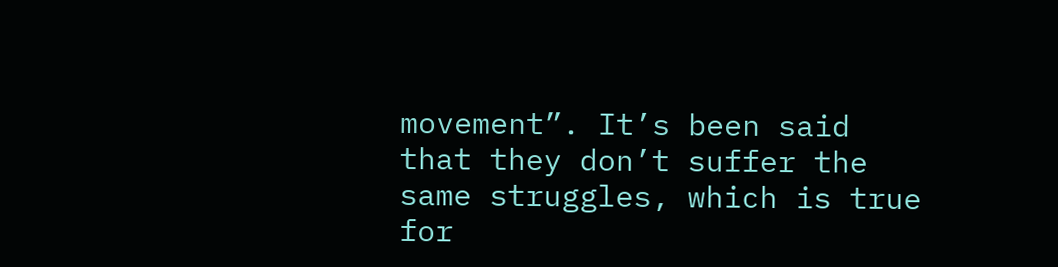movement”. It’s been said that they don’t suffer the same struggles, which is true for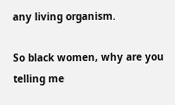any living organism.

So black women, why are you telling me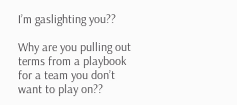I’m gaslighting you??

Why are you pulling out terms from a playbook for a team you don’t want to play on??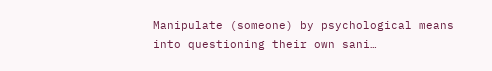Manipulate (someone) by psychological means into questioning their own sani…